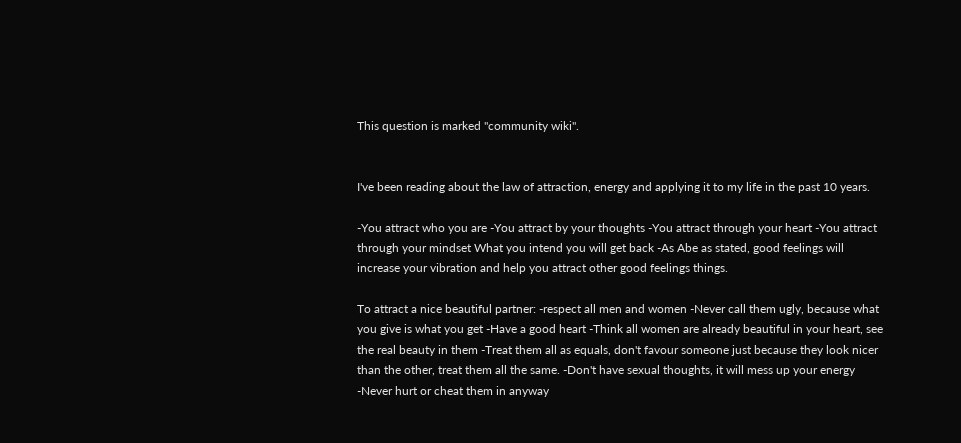This question is marked "community wiki".


I've been reading about the law of attraction, energy and applying it to my life in the past 10 years.

-You attract who you are -You attract by your thoughts -You attract through your heart -You attract through your mindset What you intend you will get back -As Abe as stated, good feelings will increase your vibration and help you attract other good feelings things.

To attract a nice beautiful partner: -respect all men and women -Never call them ugly, because what you give is what you get -Have a good heart -Think all women are already beautiful in your heart, see the real beauty in them -Treat them all as equals, don't favour someone just because they look nicer than the other, treat them all the same. -Don't have sexual thoughts, it will mess up your energy -Never hurt or cheat them in anyway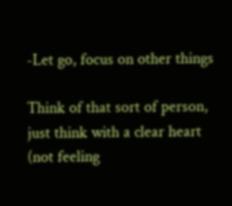-Let go, focus on other things

Think of that sort of person, just think with a clear heart (not feeling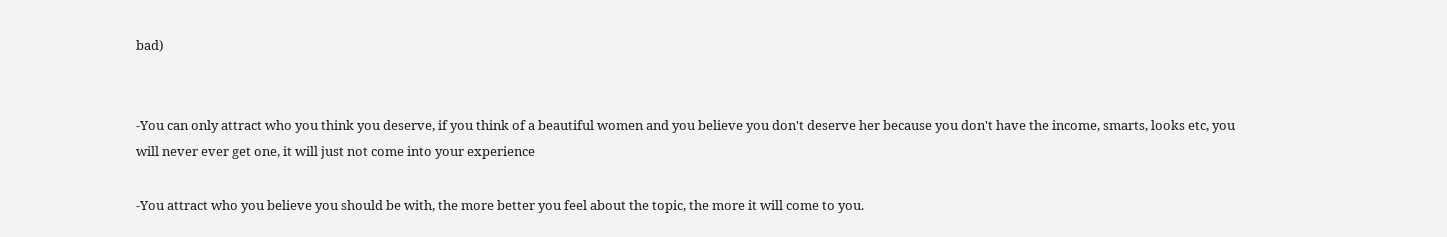bad)


-You can only attract who you think you deserve, if you think of a beautiful women and you believe you don't deserve her because you don't have the income, smarts, looks etc, you will never ever get one, it will just not come into your experience

-You attract who you believe you should be with, the more better you feel about the topic, the more it will come to you.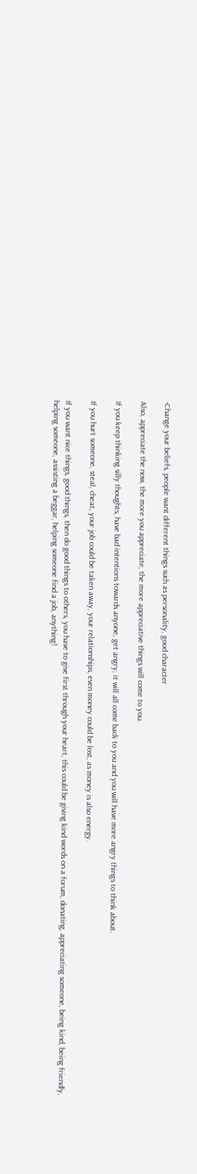-Change your beliefs, people want different things such as personality, good character

Also, appreciate the now, the more you appreciate, the more appreciative things will come to you.

If you keep thinking silly thoughts, have bad intentions towards anyone, get angry, it will all come back to you and you will have more angry things to think about.

If you hurt someone, steal, cheat, your job could be taken away, your relationships, even money could be lost, as money is also energy.

If you want nice things, good things, then do good things to others, you have to give first through your heart, this could be giving kind words on a forum, donating, appreciating someone, being kind, being friendly, helping someone, assisting a beggar, helping someone find a job, anything!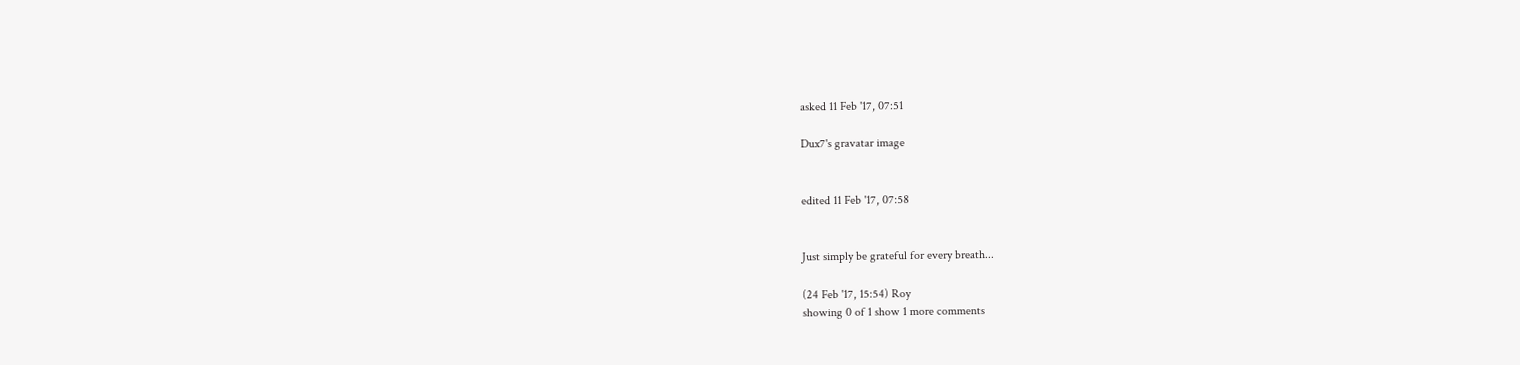asked 11 Feb '17, 07:51

Dux7's gravatar image


edited 11 Feb '17, 07:58


Just simply be grateful for every breath...

(24 Feb '17, 15:54) Roy
showing 0 of 1 show 1 more comments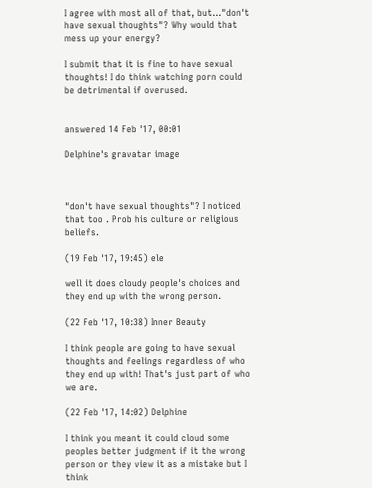I agree with most all of that, but..."don't have sexual thoughts"? Why would that mess up your energy?

I submit that it is fine to have sexual thoughts! I do think watching porn could be detrimental if overused.


answered 14 Feb '17, 00:01

Delphine's gravatar image



"don't have sexual thoughts"? I noticed that too . Prob his culture or religious beliefs.

(19 Feb '17, 19:45) ele

well it does cloudy people's choices and they end up with the wrong person.

(22 Feb '17, 10:38) Inner Beauty

I think people are going to have sexual thoughts and feelings regardless of who they end up with! That's just part of who we are.

(22 Feb '17, 14:02) Delphine

I think you meant it could cloud some peoples better judgment if it the wrong person or they view it as a mistake but I think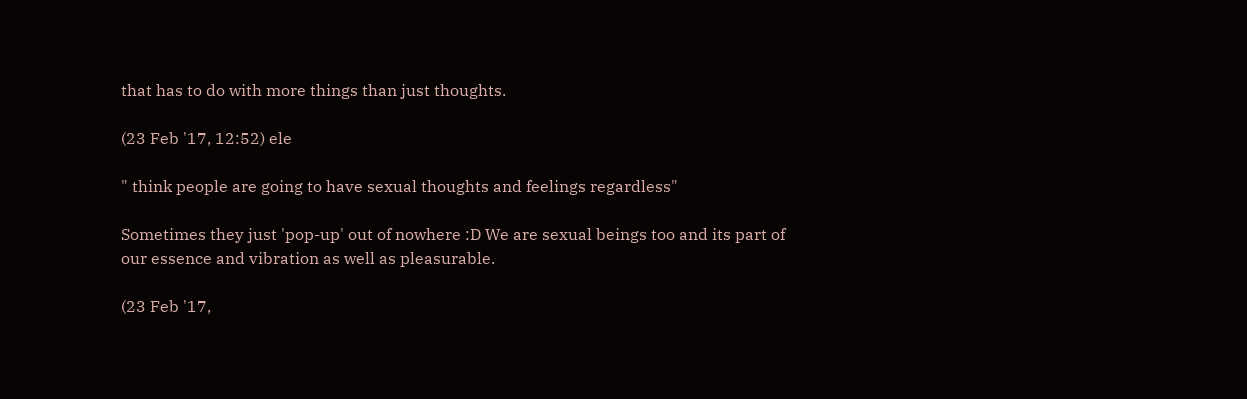that has to do with more things than just thoughts.

(23 Feb '17, 12:52) ele

" think people are going to have sexual thoughts and feelings regardless"

Sometimes they just 'pop-up' out of nowhere :D We are sexual beings too and its part of our essence and vibration as well as pleasurable.

(23 Feb '17,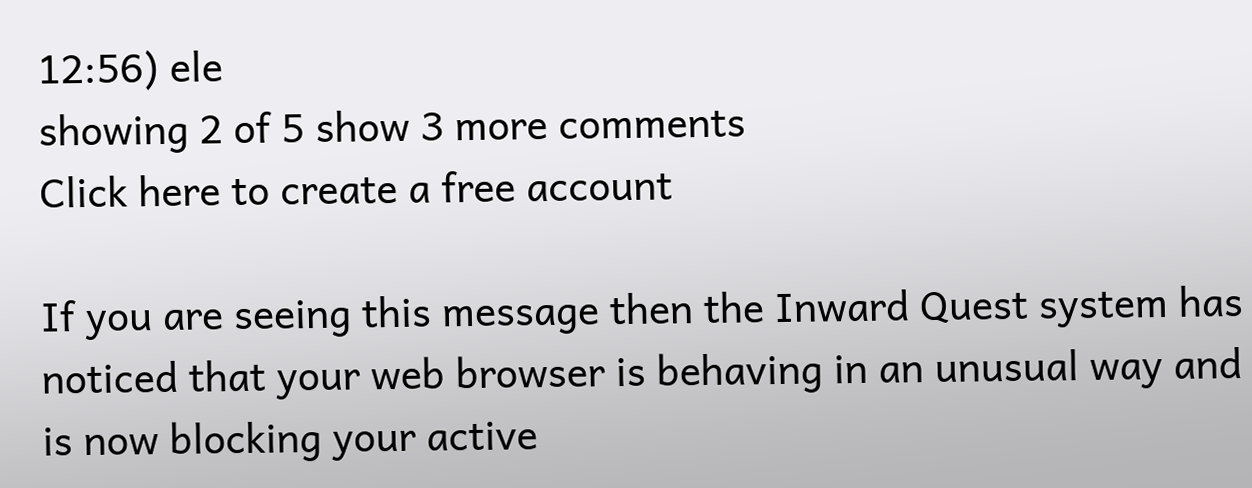12:56) ele
showing 2 of 5 show 3 more comments
Click here to create a free account

If you are seeing this message then the Inward Quest system has noticed that your web browser is behaving in an unusual way and is now blocking your active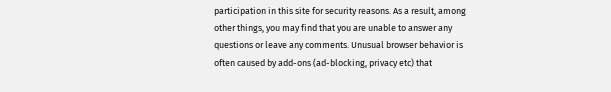participation in this site for security reasons. As a result, among other things, you may find that you are unable to answer any questions or leave any comments. Unusual browser behavior is often caused by add-ons (ad-blocking, privacy etc) that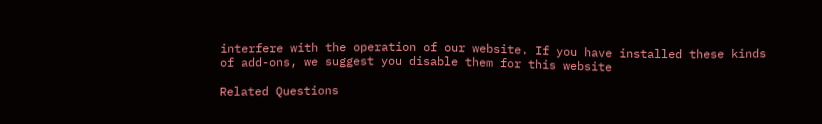interfere with the operation of our website. If you have installed these kinds of add-ons, we suggest you disable them for this website

Related Questions